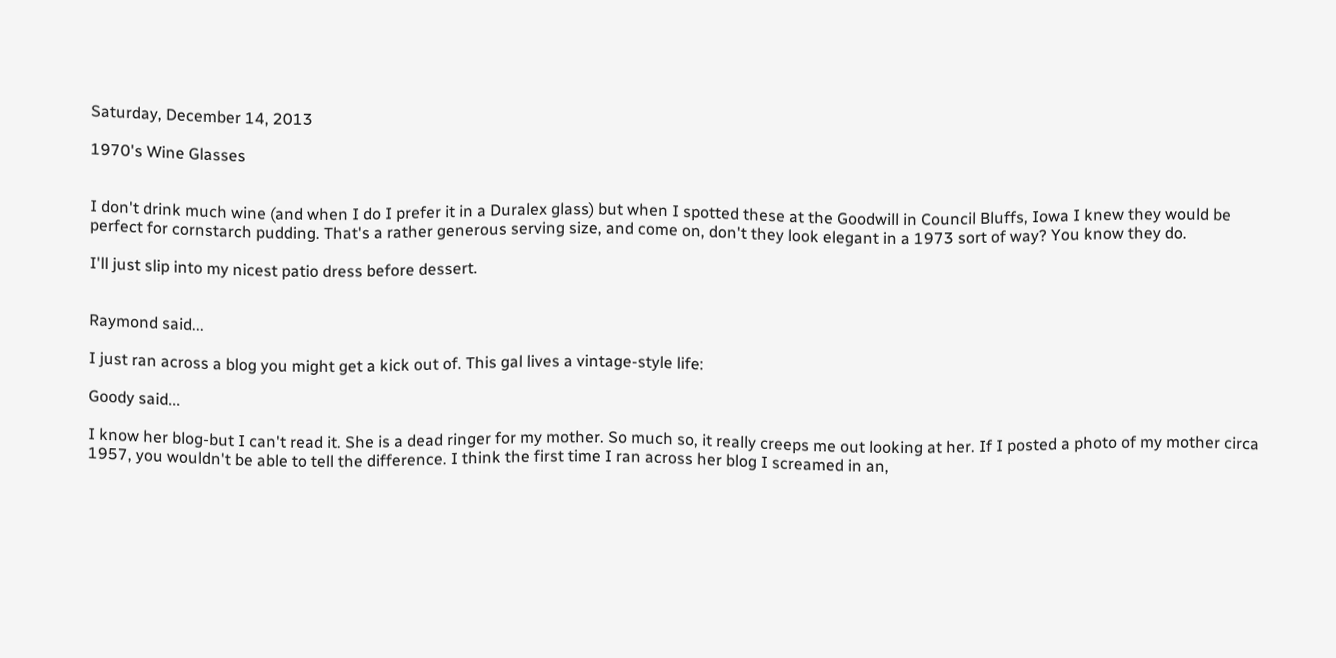Saturday, December 14, 2013

1970's Wine Glasses


I don't drink much wine (and when I do I prefer it in a Duralex glass) but when I spotted these at the Goodwill in Council Bluffs, Iowa I knew they would be perfect for cornstarch pudding. That's a rather generous serving size, and come on, don't they look elegant in a 1973 sort of way? You know they do.

I'll just slip into my nicest patio dress before dessert.


Raymond said...

I just ran across a blog you might get a kick out of. This gal lives a vintage-style life:

Goody said...

I know her blog-but I can't read it. She is a dead ringer for my mother. So much so, it really creeps me out looking at her. If I posted a photo of my mother circa 1957, you wouldn't be able to tell the difference. I think the first time I ran across her blog I screamed in an,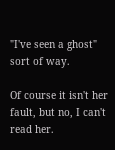"I've seen a ghost" sort of way.

Of course it isn't her fault, but no, I can't read her.